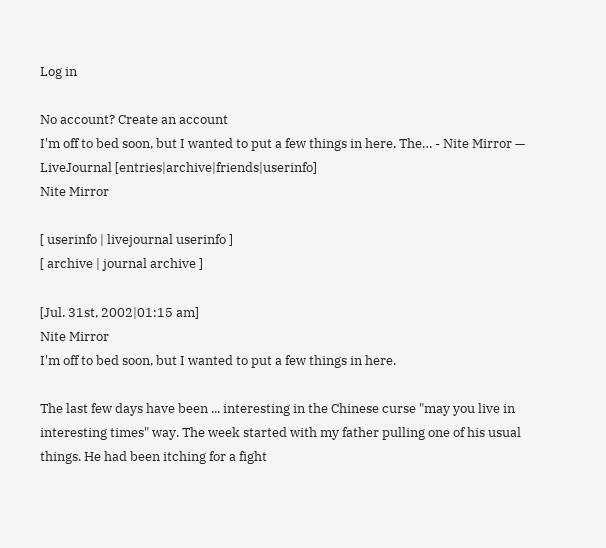Log in

No account? Create an account
I'm off to bed soon, but I wanted to put a few things in here. The… - Nite Mirror — LiveJournal [entries|archive|friends|userinfo]
Nite Mirror

[ userinfo | livejournal userinfo ]
[ archive | journal archive ]

[Jul. 31st, 2002|01:15 am]
Nite Mirror
I'm off to bed soon, but I wanted to put a few things in here.

The last few days have been ... interesting in the Chinese curse "may you live in interesting times" way. The week started with my father pulling one of his usual things. He had been itching for a fight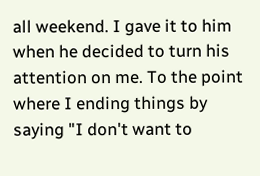all weekend. I gave it to him when he decided to turn his attention on me. To the point where I ending things by saying "I don't want to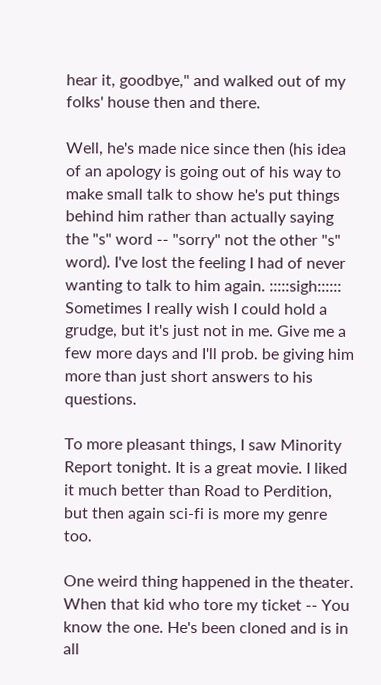hear it, goodbye," and walked out of my folks' house then and there.

Well, he's made nice since then (his idea of an apology is going out of his way to make small talk to show he's put things behind him rather than actually saying the "s" word -- "sorry" not the other "s" word). I've lost the feeling I had of never wanting to talk to him again. :::::sigh:::::: Sometimes I really wish I could hold a grudge, but it's just not in me. Give me a few more days and I'll prob. be giving him more than just short answers to his questions.

To more pleasant things, I saw Minority Report tonight. It is a great movie. I liked it much better than Road to Perdition, but then again sci-fi is more my genre too.

One weird thing happened in the theater. When that kid who tore my ticket -- You know the one. He's been cloned and is in all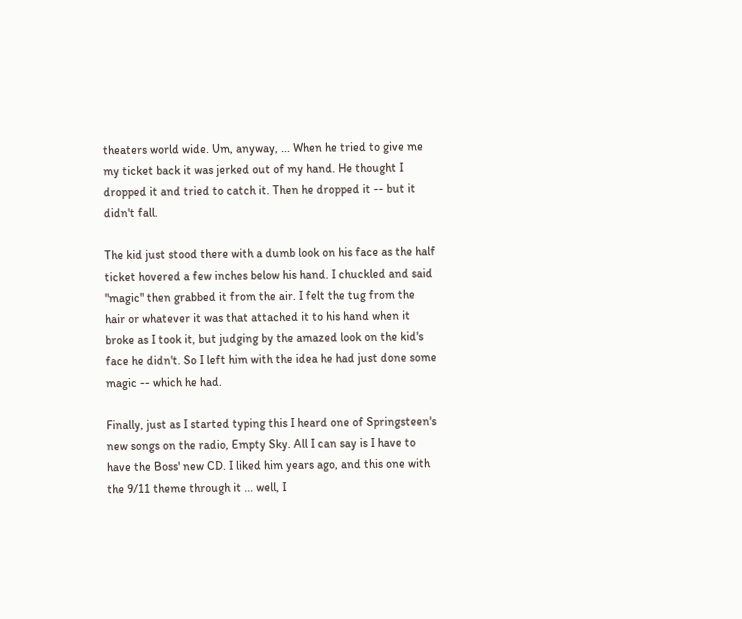theaters world wide. Um, anyway, ... When he tried to give me my ticket back it was jerked out of my hand. He thought I dropped it and tried to catch it. Then he dropped it -- but it didn't fall.

The kid just stood there with a dumb look on his face as the half ticket hovered a few inches below his hand. I chuckled and said "magic" then grabbed it from the air. I felt the tug from the hair or whatever it was that attached it to his hand when it broke as I took it, but judging by the amazed look on the kid's face he didn't. So I left him with the idea he had just done some magic -- which he had.

Finally, just as I started typing this I heard one of Springsteen's new songs on the radio, Empty Sky. All I can say is I have to have the Boss' new CD. I liked him years ago, and this one with the 9/11 theme through it ... well, I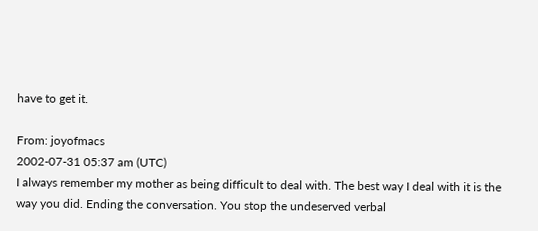have to get it.

From: joyofmacs
2002-07-31 05:37 am (UTC)
I always remember my mother as being difficult to deal with. The best way I deal with it is the way you did. Ending the conversation. You stop the undeserved verbal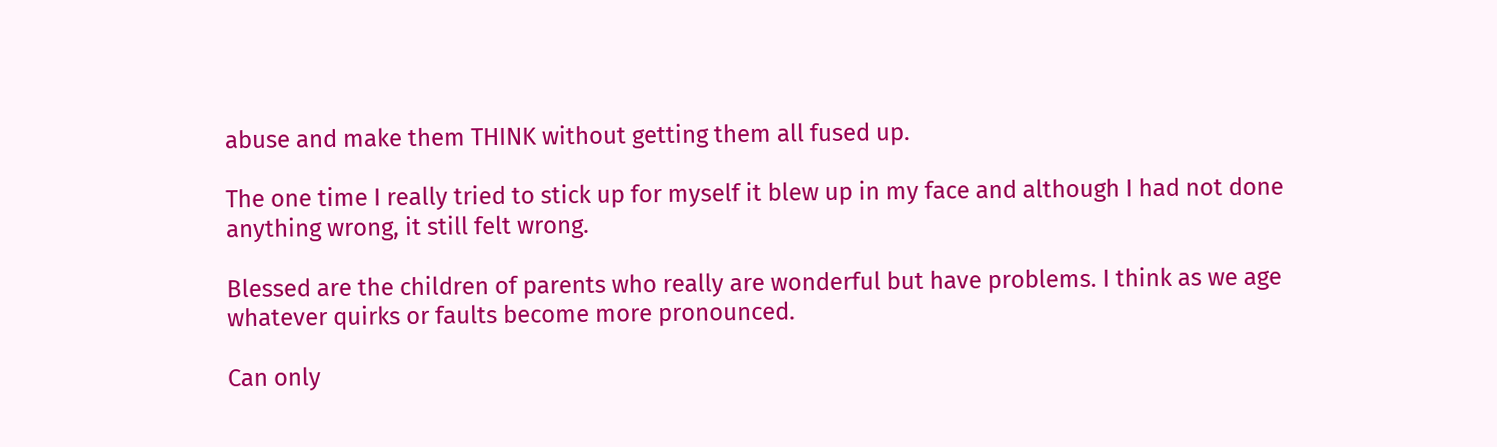abuse and make them THINK without getting them all fused up.

The one time I really tried to stick up for myself it blew up in my face and although I had not done anything wrong, it still felt wrong.

Blessed are the children of parents who really are wonderful but have problems. I think as we age whatever quirks or faults become more pronounced.

Can only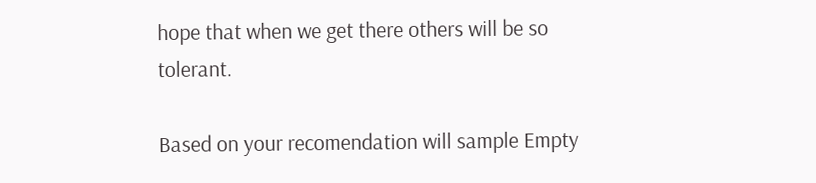hope that when we get there others will be so tolerant.

Based on your recomendation will sample Empty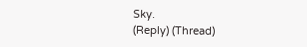Sky.
(Reply) (Thread)